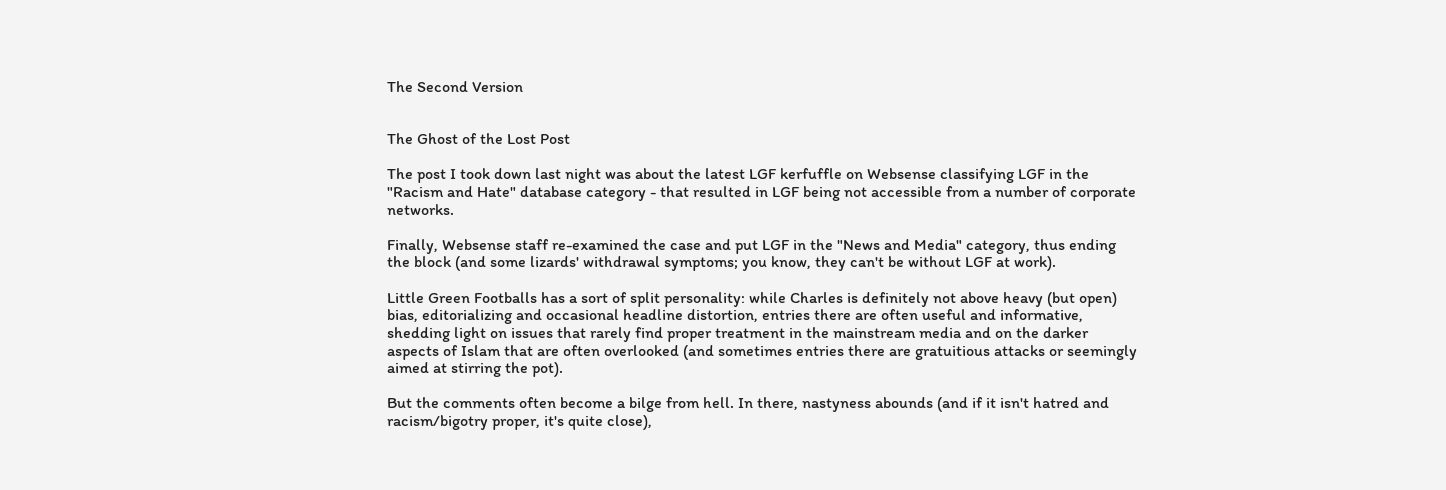The Second Version


The Ghost of the Lost Post

The post I took down last night was about the latest LGF kerfuffle on Websense classifying LGF in the "Racism and Hate" database category - that resulted in LGF being not accessible from a number of corporate networks.

Finally, Websense staff re-examined the case and put LGF in the "News and Media" category, thus ending the block (and some lizards' withdrawal symptoms; you know, they can't be without LGF at work).

Little Green Footballs has a sort of split personality: while Charles is definitely not above heavy (but open) bias, editorializing and occasional headline distortion, entries there are often useful and informative, shedding light on issues that rarely find proper treatment in the mainstream media and on the darker aspects of Islam that are often overlooked (and sometimes entries there are gratuitious attacks or seemingly aimed at stirring the pot).

But the comments often become a bilge from hell. In there, nastyness abounds (and if it isn't hatred and racism/bigotry proper, it's quite close),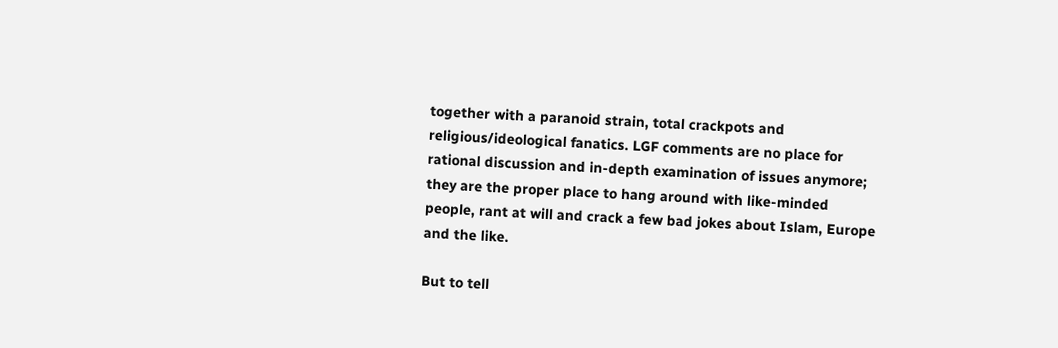together with a paranoid strain, total crackpots and religious/ideological fanatics. LGF comments are no place for rational discussion and in-depth examination of issues anymore; they are the proper place to hang around with like-minded people, rant at will and crack a few bad jokes about Islam, Europe and the like.

But to tell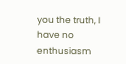you the truth, I have no enthusiasm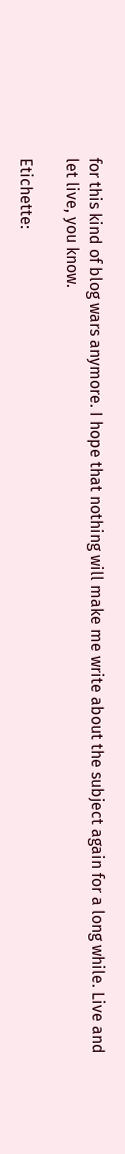for this kind of blog wars anymore. I hope that nothing will make me write about the subject again for a long while. Live and let live, you know.

Etichette: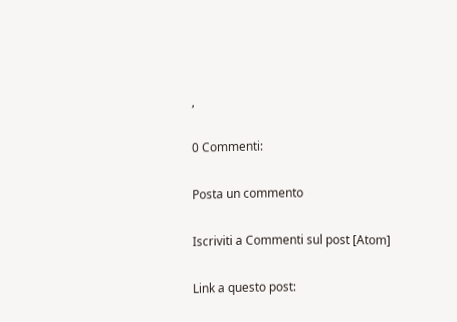,

0 Commenti:

Posta un commento

Iscriviti a Commenti sul post [Atom]

Link a questo post: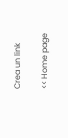Crea un link

<< Home page